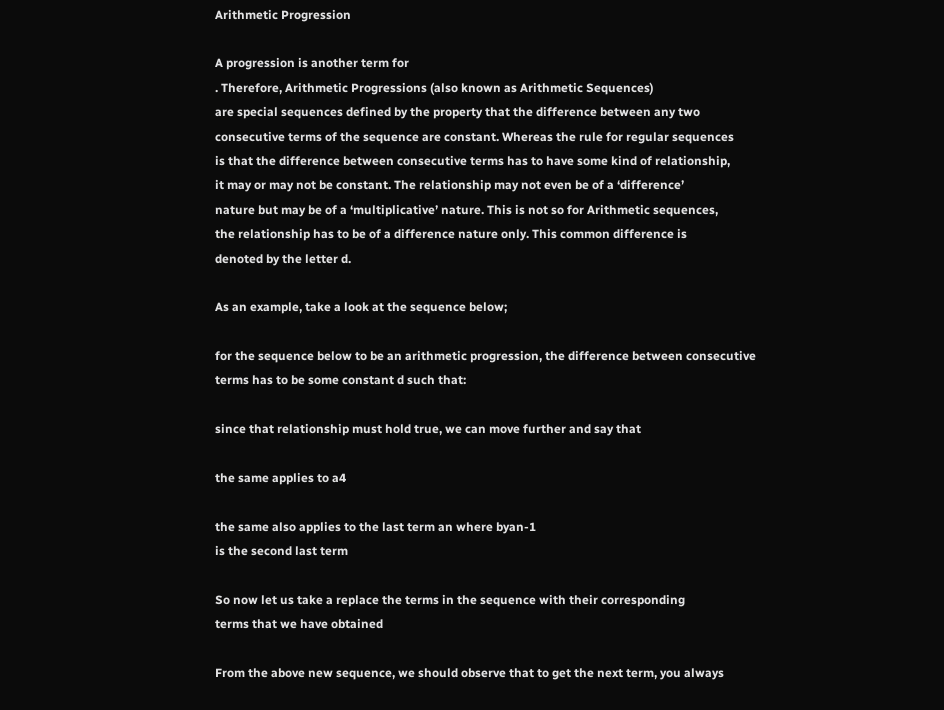Arithmetic Progression

A progression is another term for
. Therefore, Arithmetic Progressions (also known as Arithmetic Sequences)
are special sequences defined by the property that the difference between any two
consecutive terms of the sequence are constant. Whereas the rule for regular sequences
is that the difference between consecutive terms has to have some kind of relationship,
it may or may not be constant. The relationship may not even be of a ‘difference’
nature but may be of a ‘multiplicative’ nature. This is not so for Arithmetic sequences,
the relationship has to be of a difference nature only. This common difference is
denoted by the letter d.

As an example, take a look at the sequence below;

for the sequence below to be an arithmetic progression, the difference between consecutive
terms has to be some constant d such that:

since that relationship must hold true, we can move further and say that

the same applies to a4

the same also applies to the last term an where byan-1
is the second last term

So now let us take a replace the terms in the sequence with their corresponding
terms that we have obtained

From the above new sequence, we should observe that to get the next term, you always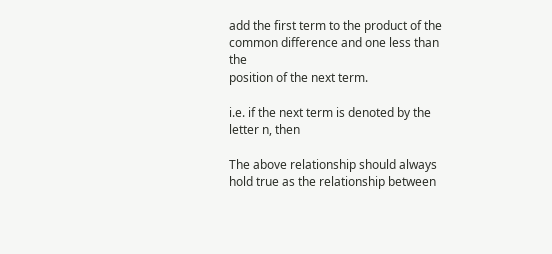add the first term to the product of the common difference and one less than the
position of the next term.

i.e. if the next term is denoted by the letter n, then

The above relationship should always hold true as the relationship between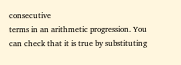consecutive
terms in an arithmetic progression. You can check that it is true by substituting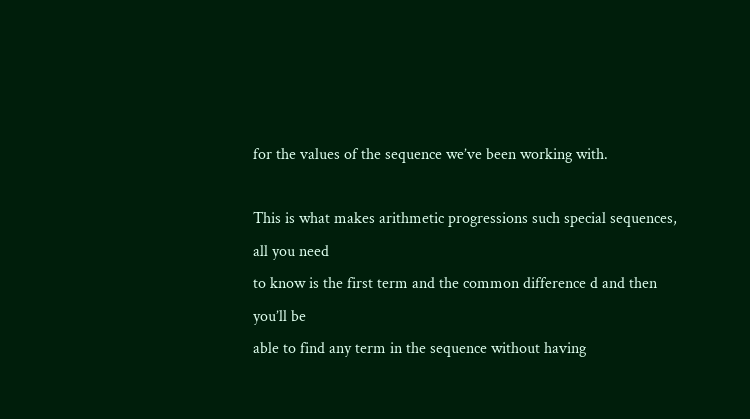for the values of the sequence we’ve been working with.

This is what makes arithmetic progressions such special sequences, all you need
to know is the first term and the common difference d and then you’ll be
able to find any term in the sequence without having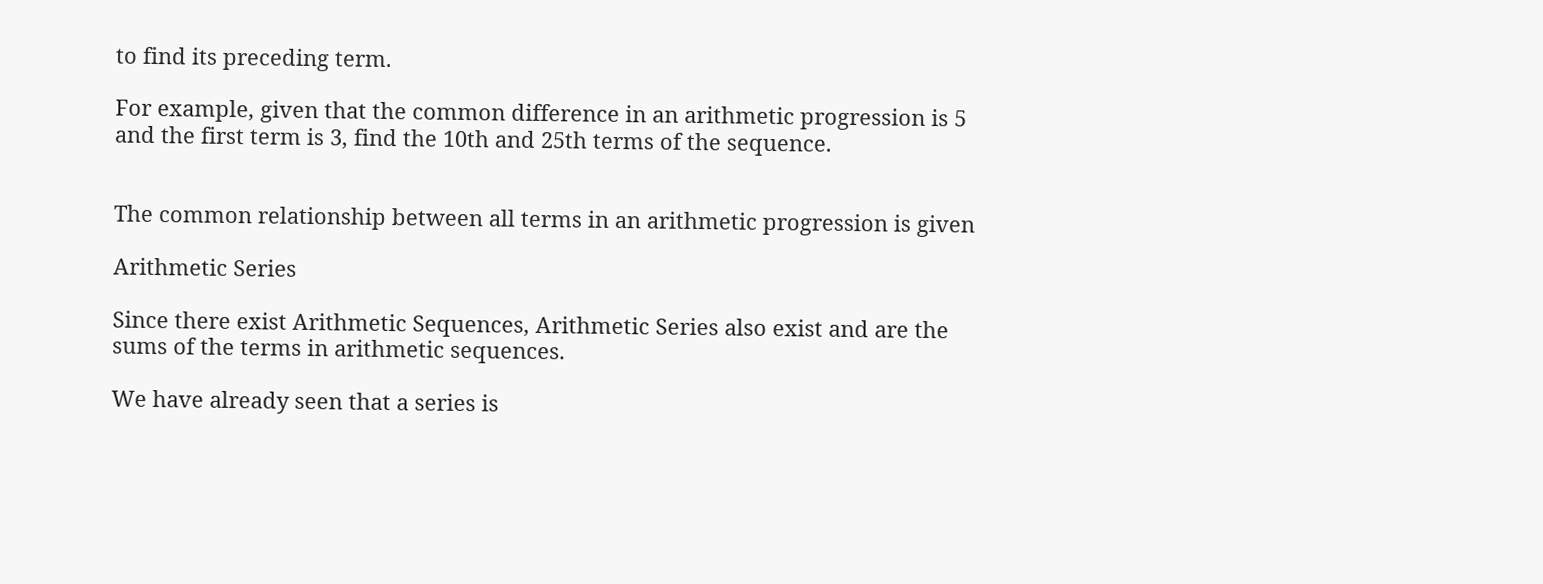to find its preceding term.

For example, given that the common difference in an arithmetic progression is 5
and the first term is 3, find the 10th and 25th terms of the sequence.


The common relationship between all terms in an arithmetic progression is given

Arithmetic Series

Since there exist Arithmetic Sequences, Arithmetic Series also exist and are the
sums of the terms in arithmetic sequences.

We have already seen that a series is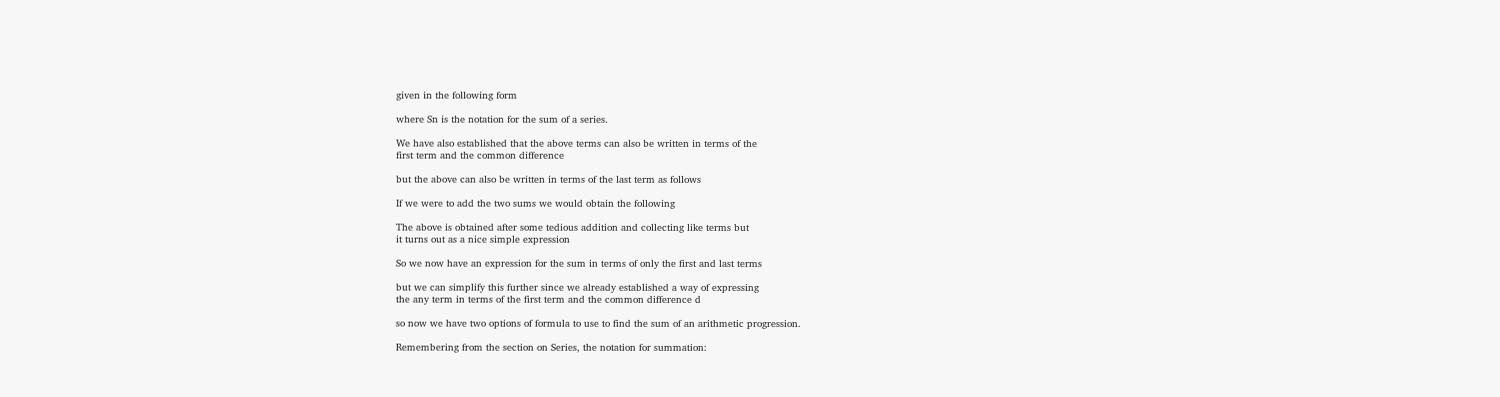given in the following form

where Sn is the notation for the sum of a series.

We have also established that the above terms can also be written in terms of the
first term and the common difference

but the above can also be written in terms of the last term as follows

If we were to add the two sums we would obtain the following

The above is obtained after some tedious addition and collecting like terms but
it turns out as a nice simple expression

So we now have an expression for the sum in terms of only the first and last terms

but we can simplify this further since we already established a way of expressing
the any term in terms of the first term and the common difference d

so now we have two options of formula to use to find the sum of an arithmetic progression.

Remembering from the section on Series, the notation for summation: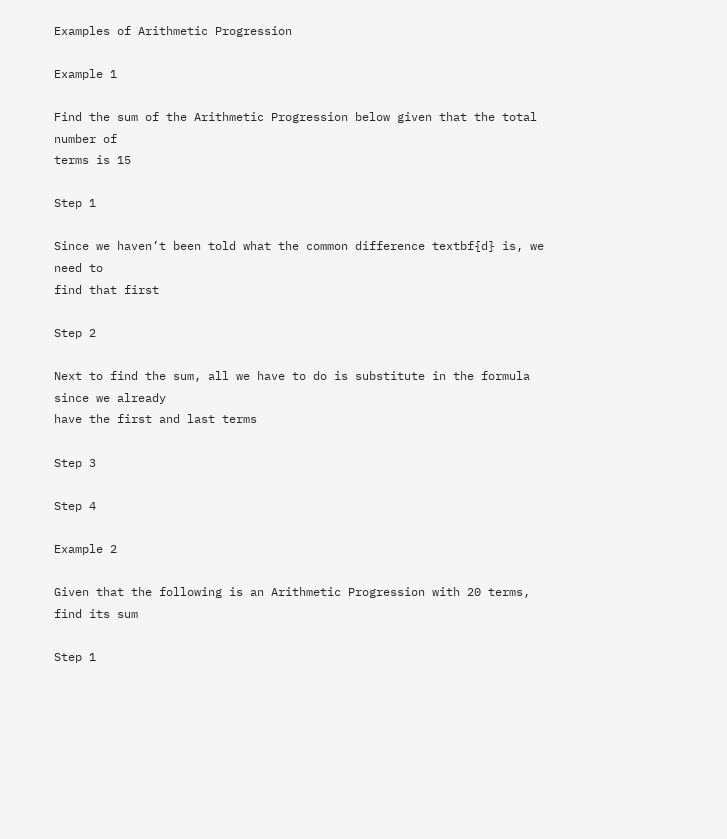Examples of Arithmetic Progression

Example 1

Find the sum of the Arithmetic Progression below given that the total number of
terms is 15

Step 1

Since we haven’t been told what the common difference textbf{d} is, we need to
find that first

Step 2

Next to find the sum, all we have to do is substitute in the formula since we already
have the first and last terms

Step 3

Step 4

Example 2

Given that the following is an Arithmetic Progression with 20 terms, find its sum

Step 1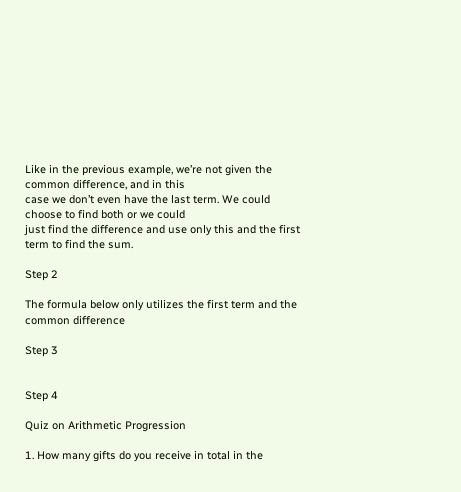Like in the previous example, we’re not given the common difference, and in this
case we don’t even have the last term. We could choose to find both or we could
just find the difference and use only this and the first term to find the sum.

Step 2

The formula below only utilizes the first term and the common difference

Step 3


Step 4

Quiz on Arithmetic Progression

1. How many gifts do you receive in total in the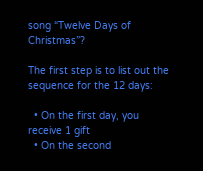song “Twelve Days of Christmas”?

The first step is to list out the sequence for the 12 days:

  • On the first day, you receive 1 gift
  • On the second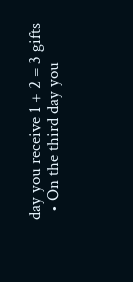day you receive 1 + 2 = 3 gifts
  • On the third day you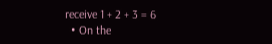receive 1 + 2 + 3 = 6
  • On the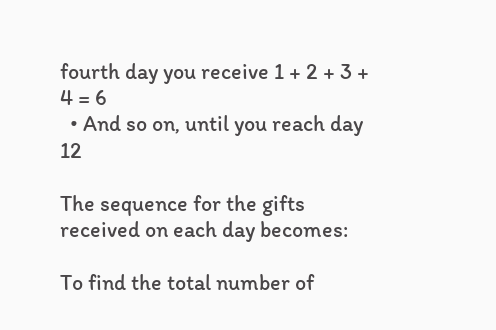fourth day you receive 1 + 2 + 3 + 4 = 6
  • And so on, until you reach day 12

The sequence for the gifts received on each day becomes:

To find the total number of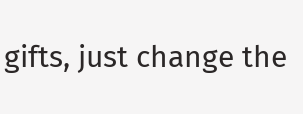gifts, just change the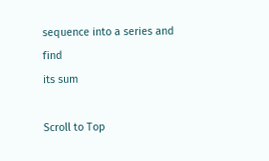sequence into a series and find
its sum

Scroll to Top